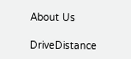About Us

DriveDistance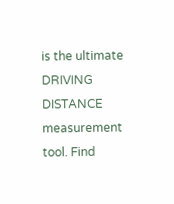is the ultimate DRIVING DISTANCE measurement tool. Find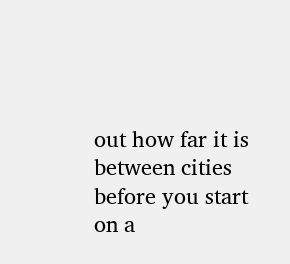out how far it is between cities before you start on a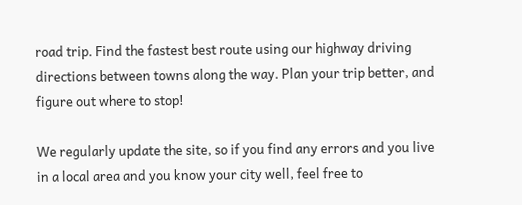road trip. Find the fastest best route using our highway driving directions between towns along the way. Plan your trip better, and figure out where to stop!

We regularly update the site, so if you find any errors and you live in a local area and you know your city well, feel free to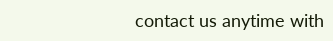contact us anytime with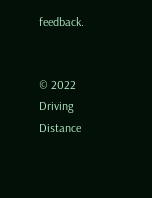feedback.


© 2022  Driving Distance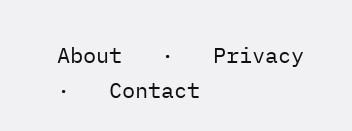About   ·   Privacy   ·   Contact